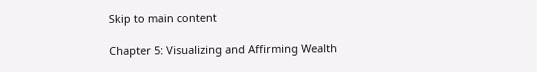Skip to main content

Chapter 5: Visualizing and Affirming Wealth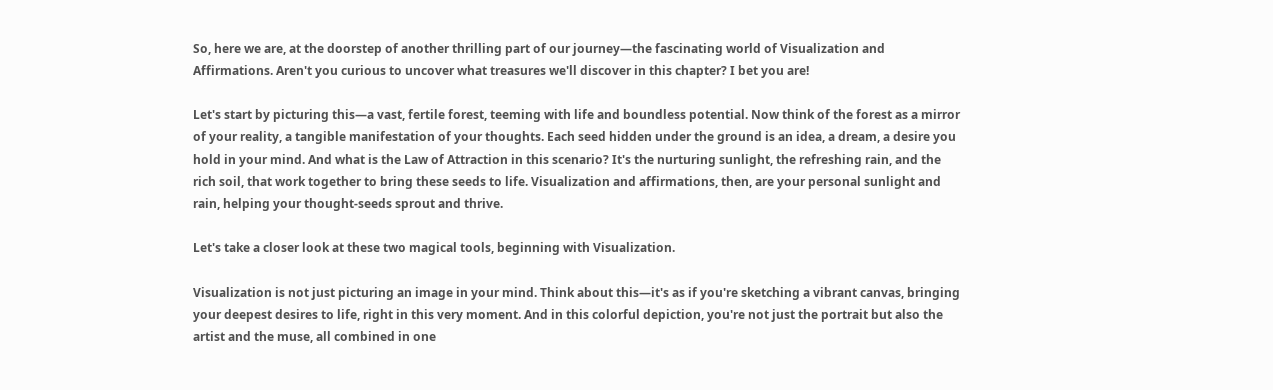So, here we are, at the doorstep of another thrilling part of our journey—the fascinating world of Visualization and Affirmations. Aren't you curious to uncover what treasures we'll discover in this chapter? I bet you are!

Let's start by picturing this—a vast, fertile forest, teeming with life and boundless potential. Now think of the forest as a mirror of your reality, a tangible manifestation of your thoughts. Each seed hidden under the ground is an idea, a dream, a desire you hold in your mind. And what is the Law of Attraction in this scenario? It's the nurturing sunlight, the refreshing rain, and the rich soil, that work together to bring these seeds to life. Visualization and affirmations, then, are your personal sunlight and rain, helping your thought-seeds sprout and thrive.

Let's take a closer look at these two magical tools, beginning with Visualization.

Visualization is not just picturing an image in your mind. Think about this—it's as if you're sketching a vibrant canvas, bringing your deepest desires to life, right in this very moment. And in this colorful depiction, you're not just the portrait but also the artist and the muse, all combined in one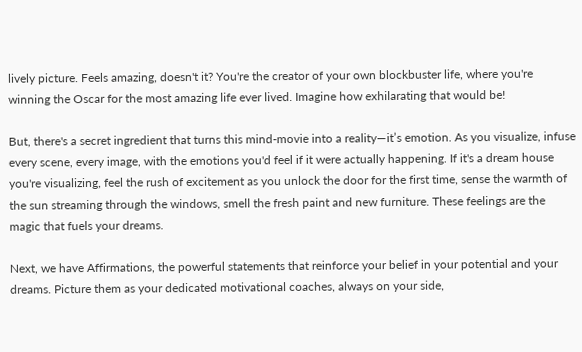lively picture. Feels amazing, doesn't it? You're the creator of your own blockbuster life, where you're winning the Oscar for the most amazing life ever lived. Imagine how exhilarating that would be!

But, there's a secret ingredient that turns this mind-movie into a reality—it’s emotion. As you visualize, infuse every scene, every image, with the emotions you'd feel if it were actually happening. If it's a dream house you're visualizing, feel the rush of excitement as you unlock the door for the first time, sense the warmth of the sun streaming through the windows, smell the fresh paint and new furniture. These feelings are the magic that fuels your dreams.

Next, we have Affirmations, the powerful statements that reinforce your belief in your potential and your dreams. Picture them as your dedicated motivational coaches, always on your side,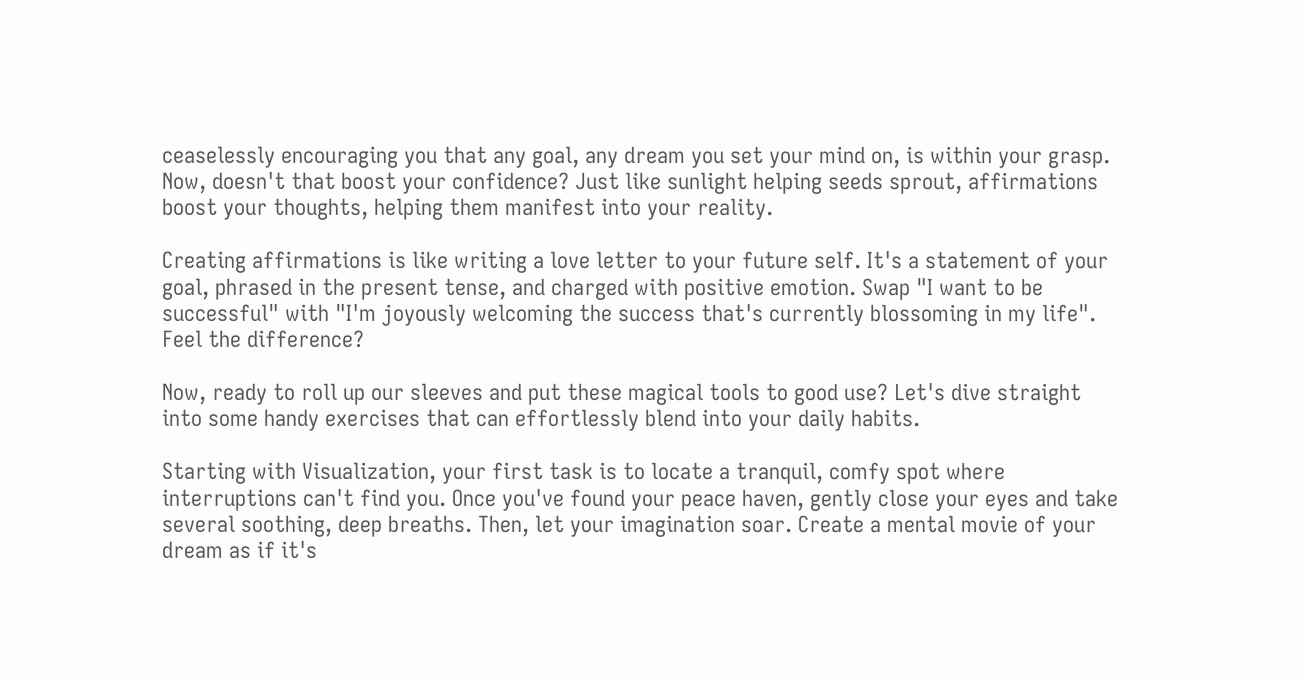ceaselessly encouraging you that any goal, any dream you set your mind on, is within your grasp. Now, doesn't that boost your confidence? Just like sunlight helping seeds sprout, affirmations boost your thoughts, helping them manifest into your reality.

Creating affirmations is like writing a love letter to your future self. It's a statement of your goal, phrased in the present tense, and charged with positive emotion. Swap "I want to be successful" with "I'm joyously welcoming the success that's currently blossoming in my life". Feel the difference?

Now, ready to roll up our sleeves and put these magical tools to good use? Let's dive straight into some handy exercises that can effortlessly blend into your daily habits.

Starting with Visualization, your first task is to locate a tranquil, comfy spot where interruptions can't find you. Once you've found your peace haven, gently close your eyes and take several soothing, deep breaths. Then, let your imagination soar. Create a mental movie of your dream as if it's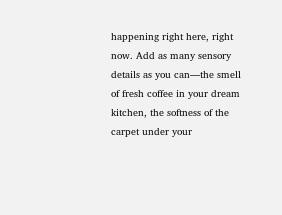happening right here, right now. Add as many sensory details as you can—the smell of fresh coffee in your dream kitchen, the softness of the carpet under your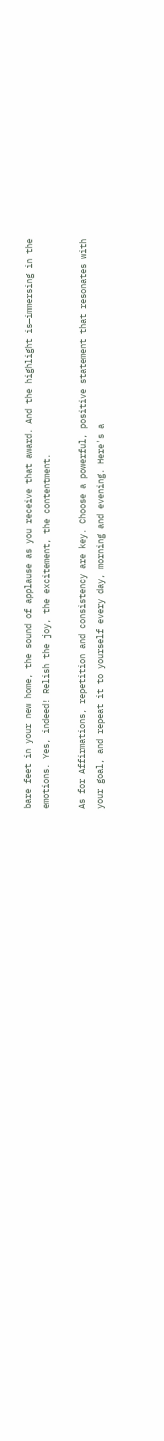bare feet in your new home, the sound of applause as you receive that award. And the highlight is—immersing in the emotions. Yes, indeed! Relish the joy, the excitement, the contentment.

As for Affirmations, repetition and consistency are key. Choose a powerful, positive statement that resonates with your goal, and repeat it to yourself every day, morning and evening. Here's a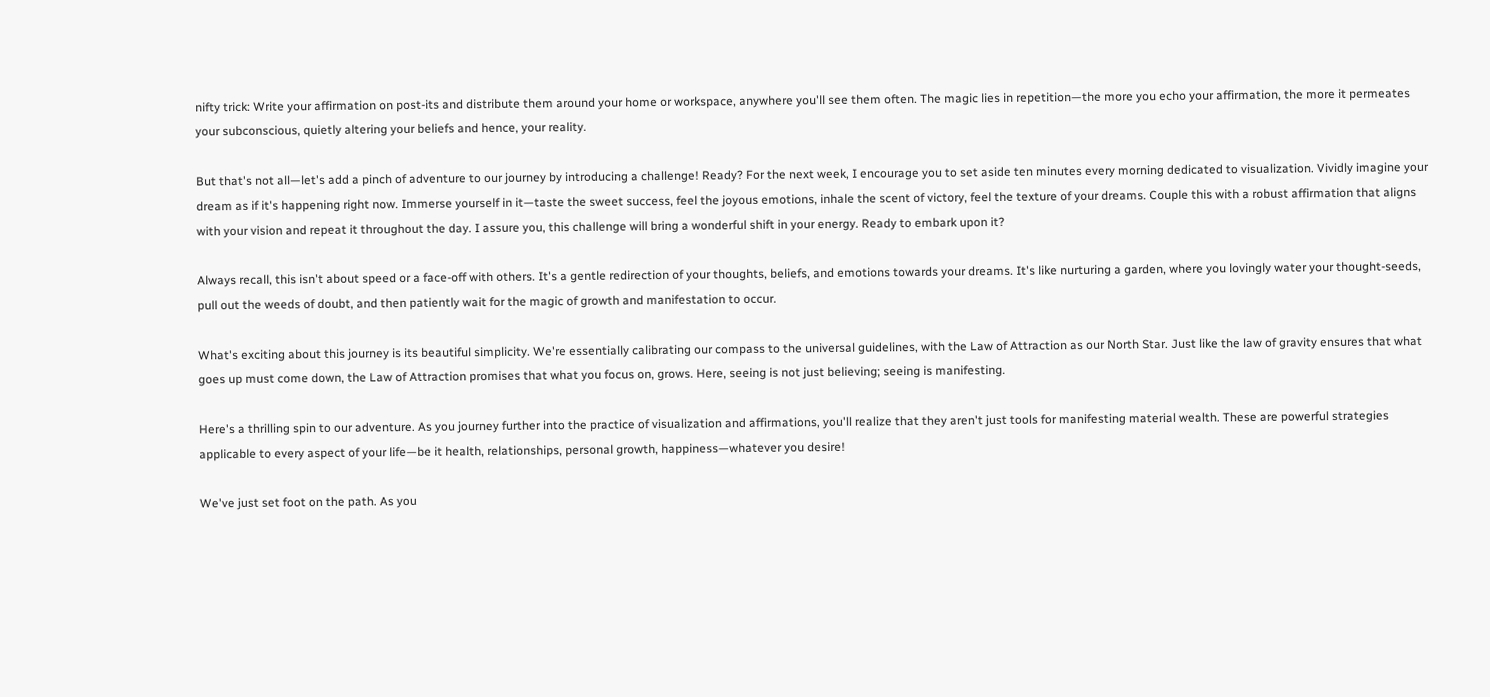nifty trick: Write your affirmation on post-its and distribute them around your home or workspace, anywhere you'll see them often. The magic lies in repetition—the more you echo your affirmation, the more it permeates your subconscious, quietly altering your beliefs and hence, your reality.

But that's not all—let's add a pinch of adventure to our journey by introducing a challenge! Ready? For the next week, I encourage you to set aside ten minutes every morning dedicated to visualization. Vividly imagine your dream as if it's happening right now. Immerse yourself in it—taste the sweet success, feel the joyous emotions, inhale the scent of victory, feel the texture of your dreams. Couple this with a robust affirmation that aligns with your vision and repeat it throughout the day. I assure you, this challenge will bring a wonderful shift in your energy. Ready to embark upon it?

Always recall, this isn't about speed or a face-off with others. It's a gentle redirection of your thoughts, beliefs, and emotions towards your dreams. It's like nurturing a garden, where you lovingly water your thought-seeds, pull out the weeds of doubt, and then patiently wait for the magic of growth and manifestation to occur.

What's exciting about this journey is its beautiful simplicity. We're essentially calibrating our compass to the universal guidelines, with the Law of Attraction as our North Star. Just like the law of gravity ensures that what goes up must come down, the Law of Attraction promises that what you focus on, grows. Here, seeing is not just believing; seeing is manifesting.

Here's a thrilling spin to our adventure. As you journey further into the practice of visualization and affirmations, you'll realize that they aren't just tools for manifesting material wealth. These are powerful strategies applicable to every aspect of your life—be it health, relationships, personal growth, happiness—whatever you desire!

We've just set foot on the path. As you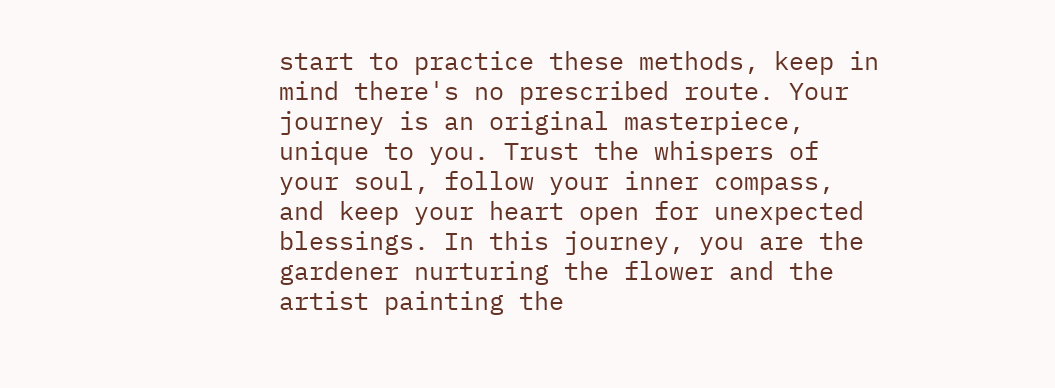start to practice these methods, keep in mind there's no prescribed route. Your journey is an original masterpiece, unique to you. Trust the whispers of your soul, follow your inner compass, and keep your heart open for unexpected blessings. In this journey, you are the gardener nurturing the flower and the artist painting the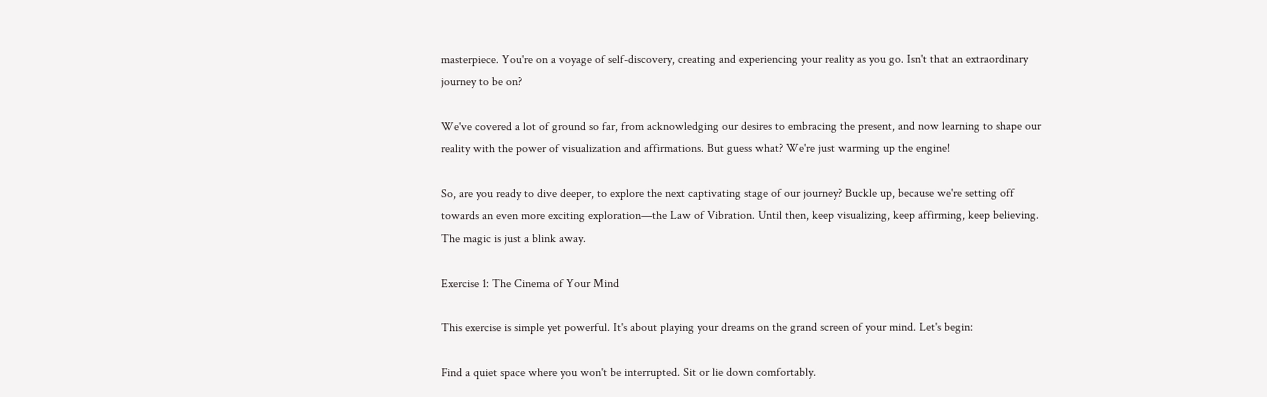masterpiece. You're on a voyage of self-discovery, creating and experiencing your reality as you go. Isn't that an extraordinary journey to be on?

We've covered a lot of ground so far, from acknowledging our desires to embracing the present, and now learning to shape our reality with the power of visualization and affirmations. But guess what? We're just warming up the engine!

So, are you ready to dive deeper, to explore the next captivating stage of our journey? Buckle up, because we're setting off towards an even more exciting exploration—the Law of Vibration. Until then, keep visualizing, keep affirming, keep believing. The magic is just a blink away.

Exercise 1: The Cinema of Your Mind

This exercise is simple yet powerful. It's about playing your dreams on the grand screen of your mind. Let's begin:

Find a quiet space where you won't be interrupted. Sit or lie down comfortably.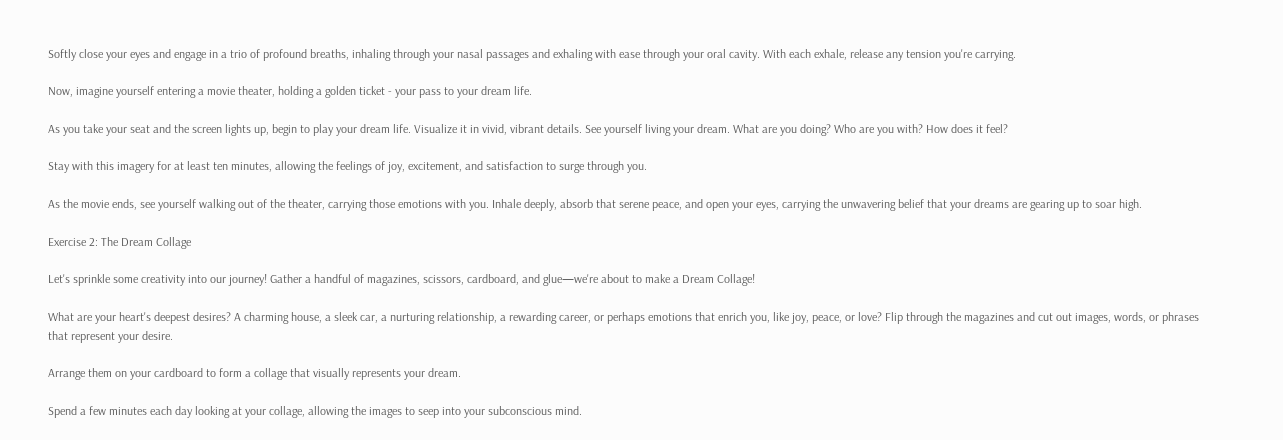Softly close your eyes and engage in a trio of profound breaths, inhaling through your nasal passages and exhaling with ease through your oral cavity. With each exhale, release any tension you're carrying.

Now, imagine yourself entering a movie theater, holding a golden ticket - your pass to your dream life.

As you take your seat and the screen lights up, begin to play your dream life. Visualize it in vivid, vibrant details. See yourself living your dream. What are you doing? Who are you with? How does it feel?

Stay with this imagery for at least ten minutes, allowing the feelings of joy, excitement, and satisfaction to surge through you.

As the movie ends, see yourself walking out of the theater, carrying those emotions with you. Inhale deeply, absorb that serene peace, and open your eyes, carrying the unwavering belief that your dreams are gearing up to soar high.

Exercise 2: The Dream Collage

Let's sprinkle some creativity into our journey! Gather a handful of magazines, scissors, cardboard, and glue—we're about to make a Dream Collage!

What are your heart's deepest desires? A charming house, a sleek car, a nurturing relationship, a rewarding career, or perhaps emotions that enrich you, like joy, peace, or love? Flip through the magazines and cut out images, words, or phrases that represent your desire.

Arrange them on your cardboard to form a collage that visually represents your dream.

Spend a few minutes each day looking at your collage, allowing the images to seep into your subconscious mind.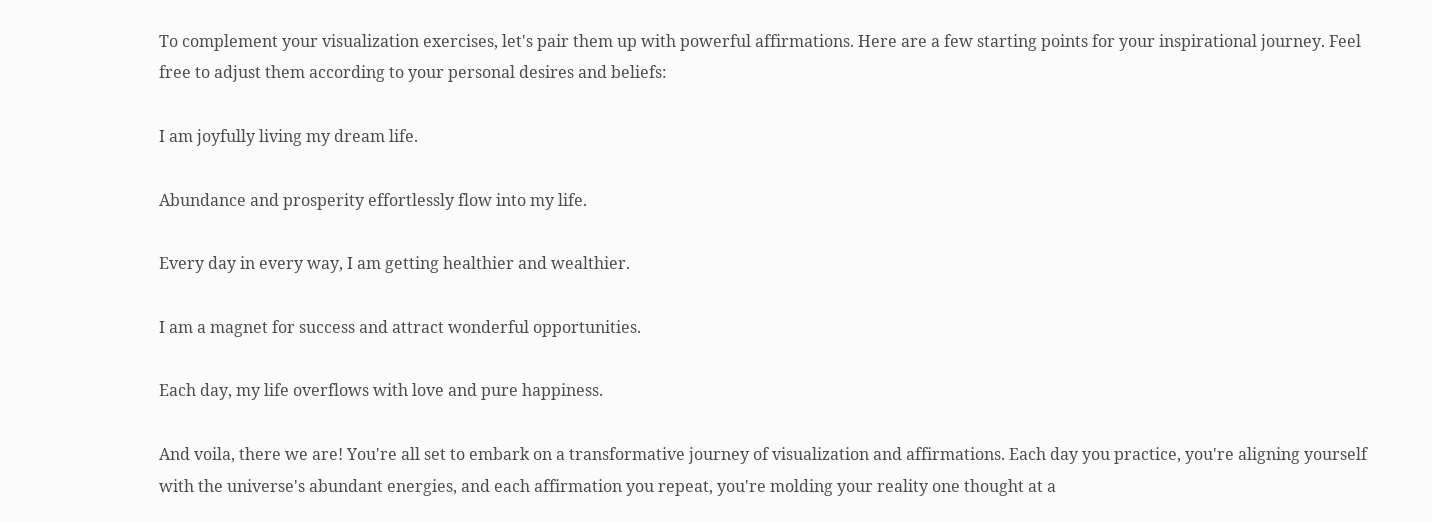To complement your visualization exercises, let's pair them up with powerful affirmations. Here are a few starting points for your inspirational journey. Feel free to adjust them according to your personal desires and beliefs:

I am joyfully living my dream life.

Abundance and prosperity effortlessly flow into my life.

Every day in every way, I am getting healthier and wealthier.

I am a magnet for success and attract wonderful opportunities.

Each day, my life overflows with love and pure happiness.

And voila, there we are! You're all set to embark on a transformative journey of visualization and affirmations. Each day you practice, you're aligning yourself with the universe's abundant energies, and each affirmation you repeat, you're molding your reality one thought at a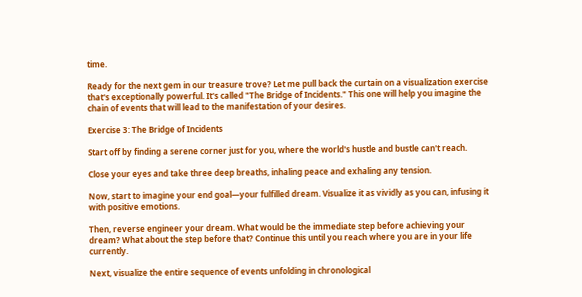time.

Ready for the next gem in our treasure trove? Let me pull back the curtain on a visualization exercise that's exceptionally powerful. It's called "The Bridge of Incidents." This one will help you imagine the chain of events that will lead to the manifestation of your desires.

Exercise 3: The Bridge of Incidents

Start off by finding a serene corner just for you, where the world's hustle and bustle can't reach.

Close your eyes and take three deep breaths, inhaling peace and exhaling any tension.

Now, start to imagine your end goal—your fulfilled dream. Visualize it as vividly as you can, infusing it with positive emotions.

Then, reverse engineer your dream. What would be the immediate step before achieving your dream? What about the step before that? Continue this until you reach where you are in your life currently.

Next, visualize the entire sequence of events unfolding in chronological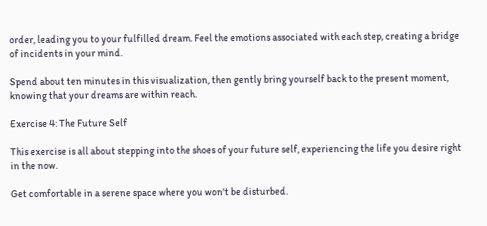order, leading you to your fulfilled dream. Feel the emotions associated with each step, creating a bridge of incidents in your mind.

Spend about ten minutes in this visualization, then gently bring yourself back to the present moment, knowing that your dreams are within reach.

Exercise 4: The Future Self

This exercise is all about stepping into the shoes of your future self, experiencing the life you desire right in the now.

Get comfortable in a serene space where you won't be disturbed.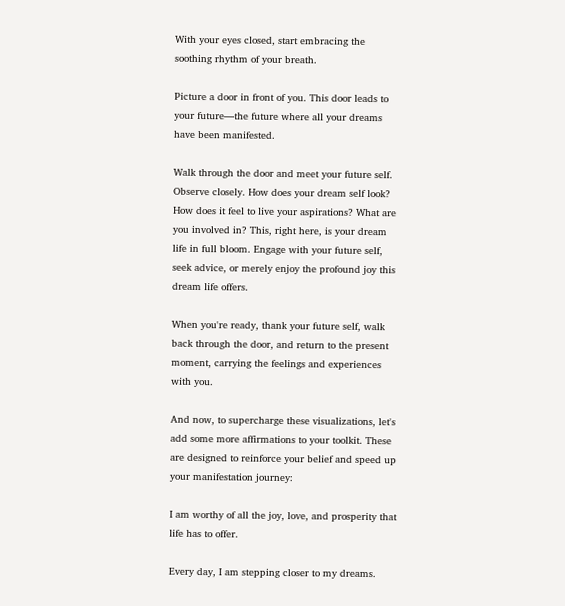With your eyes closed, start embracing the soothing rhythm of your breath.

Picture a door in front of you. This door leads to your future—the future where all your dreams have been manifested.

Walk through the door and meet your future self. Observe closely. How does your dream self look? How does it feel to live your aspirations? What are you involved in? This, right here, is your dream life in full bloom. Engage with your future self, seek advice, or merely enjoy the profound joy this dream life offers.

When you're ready, thank your future self, walk back through the door, and return to the present moment, carrying the feelings and experiences with you.

And now, to supercharge these visualizations, let's add some more affirmations to your toolkit. These are designed to reinforce your belief and speed up your manifestation journey:

I am worthy of all the joy, love, and prosperity that life has to offer.

Every day, I am stepping closer to my dreams.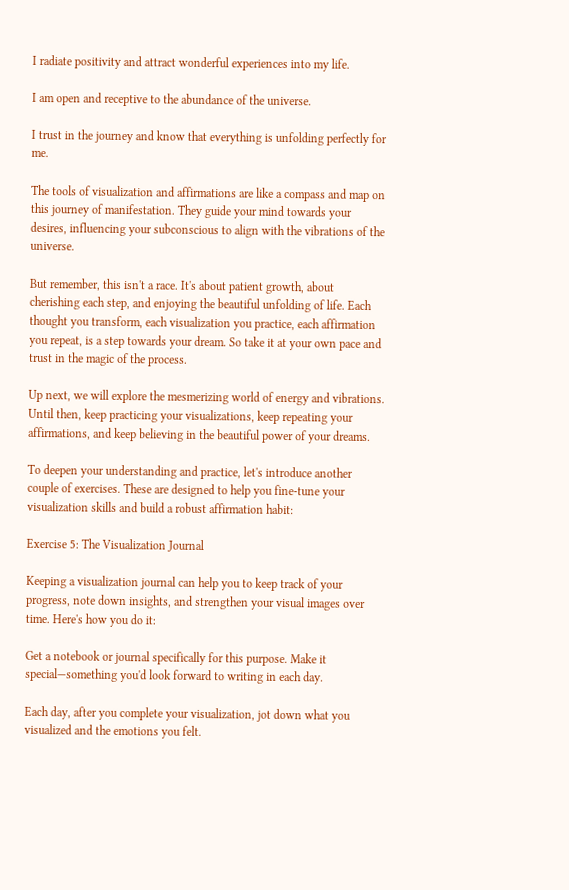I radiate positivity and attract wonderful experiences into my life.

I am open and receptive to the abundance of the universe.

I trust in the journey and know that everything is unfolding perfectly for me.

The tools of visualization and affirmations are like a compass and map on this journey of manifestation. They guide your mind towards your desires, influencing your subconscious to align with the vibrations of the universe.

But remember, this isn't a race. It's about patient growth, about cherishing each step, and enjoying the beautiful unfolding of life. Each thought you transform, each visualization you practice, each affirmation you repeat, is a step towards your dream. So take it at your own pace and trust in the magic of the process.

Up next, we will explore the mesmerizing world of energy and vibrations. Until then, keep practicing your visualizations, keep repeating your affirmations, and keep believing in the beautiful power of your dreams.

To deepen your understanding and practice, let's introduce another couple of exercises. These are designed to help you fine-tune your visualization skills and build a robust affirmation habit:

Exercise 5: The Visualization Journal

Keeping a visualization journal can help you to keep track of your progress, note down insights, and strengthen your visual images over time. Here's how you do it:

Get a notebook or journal specifically for this purpose. Make it special—something you'd look forward to writing in each day.

Each day, after you complete your visualization, jot down what you visualized and the emotions you felt.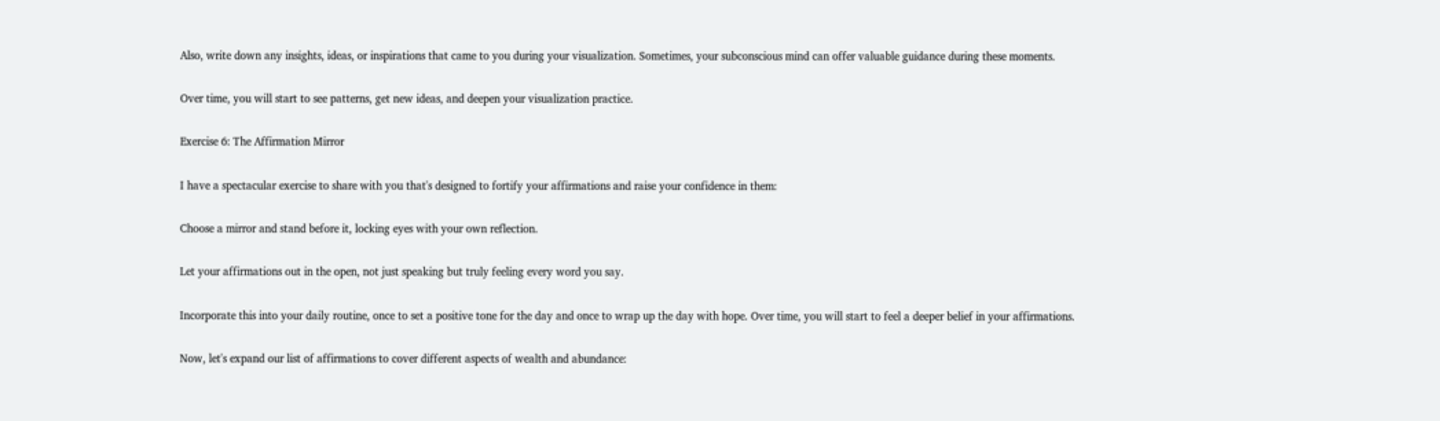Also, write down any insights, ideas, or inspirations that came to you during your visualization. Sometimes, your subconscious mind can offer valuable guidance during these moments.

Over time, you will start to see patterns, get new ideas, and deepen your visualization practice.

Exercise 6: The Affirmation Mirror

I have a spectacular exercise to share with you that's designed to fortify your affirmations and raise your confidence in them:

Choose a mirror and stand before it, locking eyes with your own reflection.

Let your affirmations out in the open, not just speaking but truly feeling every word you say.

Incorporate this into your daily routine, once to set a positive tone for the day and once to wrap up the day with hope. Over time, you will start to feel a deeper belief in your affirmations.

Now, let's expand our list of affirmations to cover different aspects of wealth and abundance: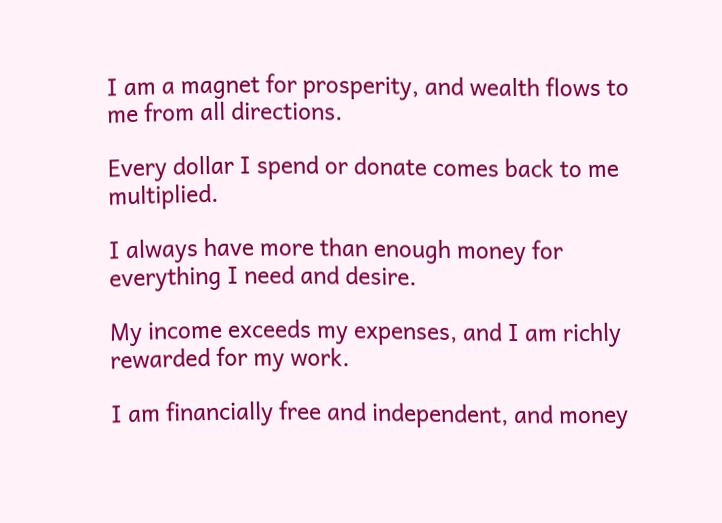I am a magnet for prosperity, and wealth flows to me from all directions.

Every dollar I spend or donate comes back to me multiplied.

I always have more than enough money for everything I need and desire.

My income exceeds my expenses, and I am richly rewarded for my work.

I am financially free and independent, and money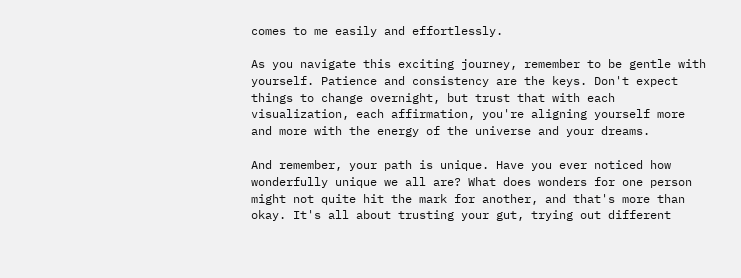comes to me easily and effortlessly.

As you navigate this exciting journey, remember to be gentle with yourself. Patience and consistency are the keys. Don't expect things to change overnight, but trust that with each visualization, each affirmation, you're aligning yourself more and more with the energy of the universe and your dreams.

And remember, your path is unique. Have you ever noticed how wonderfully unique we all are? What does wonders for one person might not quite hit the mark for another, and that's more than okay. It's all about trusting your gut, trying out different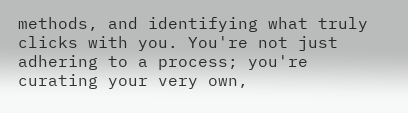methods, and identifying what truly clicks with you. You're not just adhering to a process; you're curating your very own,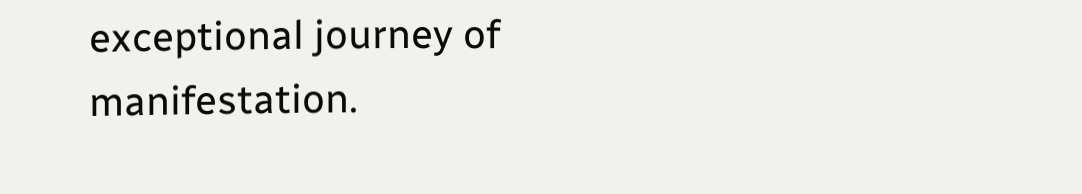exceptional journey of manifestation.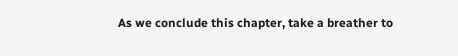As we conclude this chapter, take a breather to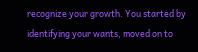recognize your growth. You started by identifying your wants, moved on to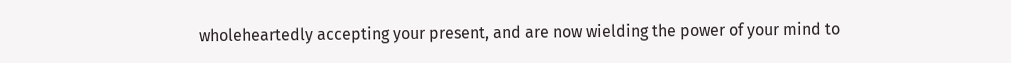wholeheartedly accepting your present, and are now wielding the power of your mind to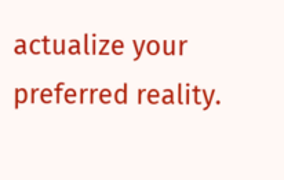actualize your preferred reality.